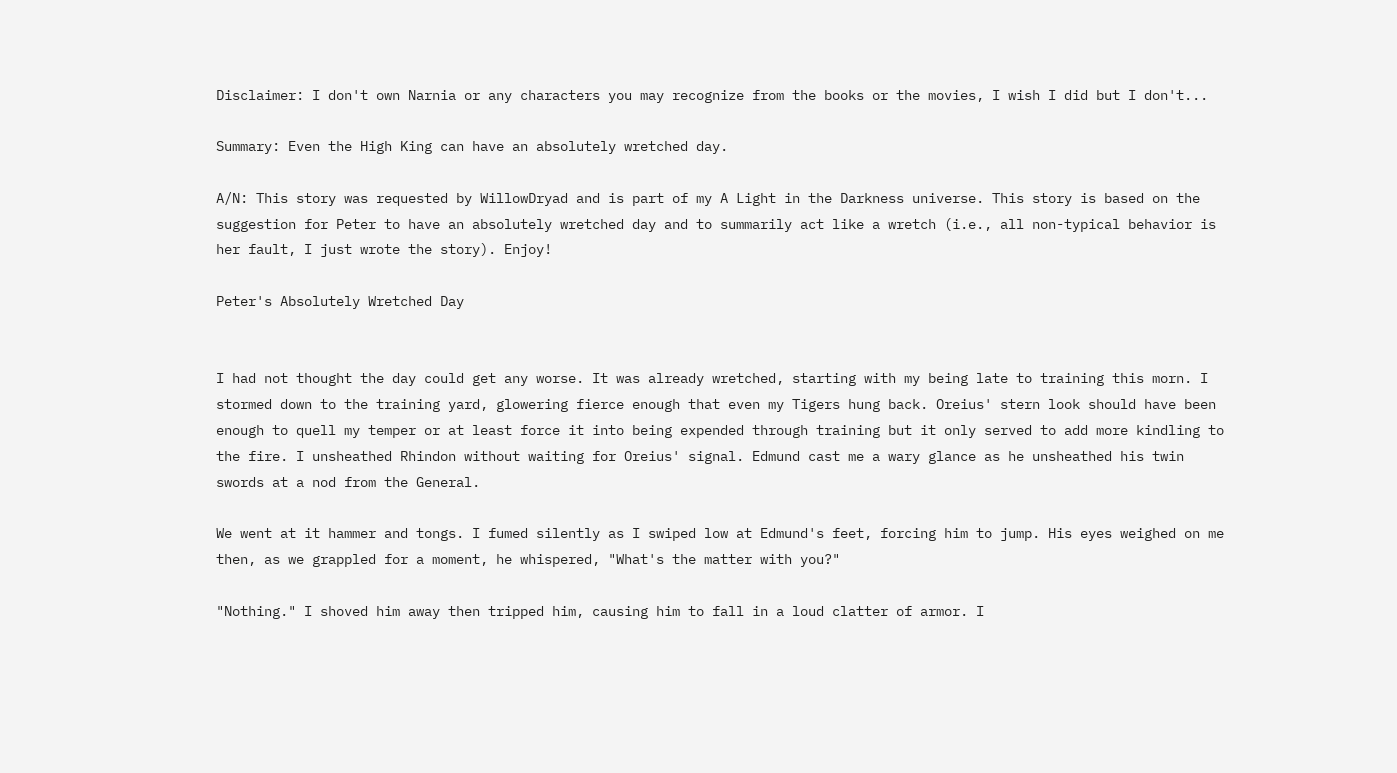Disclaimer: I don't own Narnia or any characters you may recognize from the books or the movies, I wish I did but I don't...

Summary: Even the High King can have an absolutely wretched day.

A/N: This story was requested by WillowDryad and is part of my A Light in the Darkness universe. This story is based on the suggestion for Peter to have an absolutely wretched day and to summarily act like a wretch (i.e., all non-typical behavior is her fault, I just wrote the story). Enjoy!

Peter's Absolutely Wretched Day


I had not thought the day could get any worse. It was already wretched, starting with my being late to training this morn. I stormed down to the training yard, glowering fierce enough that even my Tigers hung back. Oreius' stern look should have been enough to quell my temper or at least force it into being expended through training but it only served to add more kindling to the fire. I unsheathed Rhindon without waiting for Oreius' signal. Edmund cast me a wary glance as he unsheathed his twin swords at a nod from the General.

We went at it hammer and tongs. I fumed silently as I swiped low at Edmund's feet, forcing him to jump. His eyes weighed on me then, as we grappled for a moment, he whispered, "What's the matter with you?"

"Nothing." I shoved him away then tripped him, causing him to fall in a loud clatter of armor. I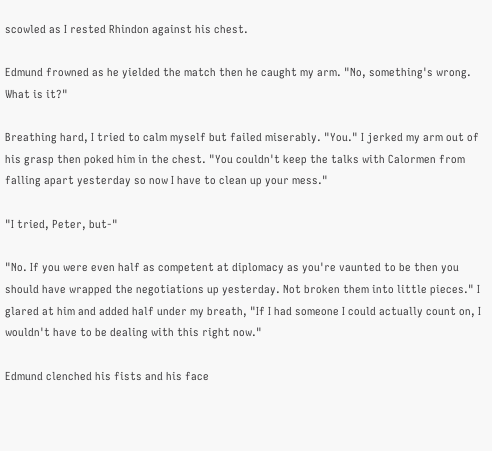scowled as I rested Rhindon against his chest.

Edmund frowned as he yielded the match then he caught my arm. "No, something's wrong. What is it?"

Breathing hard, I tried to calm myself but failed miserably. "You." I jerked my arm out of his grasp then poked him in the chest. "You couldn't keep the talks with Calormen from falling apart yesterday so now I have to clean up your mess."

"I tried, Peter, but-"

"No. If you were even half as competent at diplomacy as you're vaunted to be then you should have wrapped the negotiations up yesterday. Not broken them into little pieces." I glared at him and added half under my breath, "If I had someone I could actually count on, I wouldn't have to be dealing with this right now."

Edmund clenched his fists and his face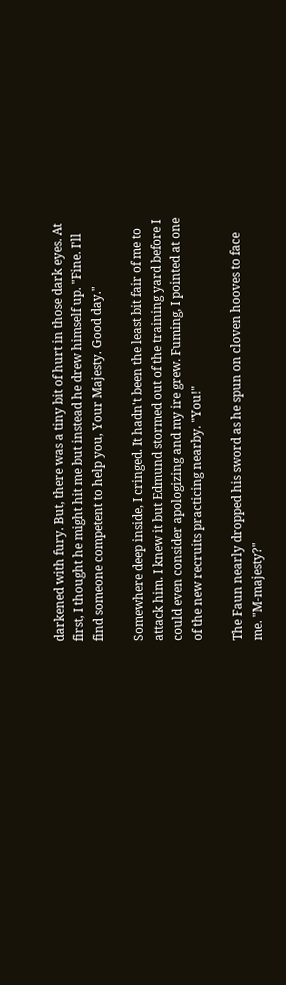darkened with fury. But, there was a tiny bit of hurt in those dark eyes. At first, I thought he might hit me but instead he drew himself up. "Fine. I'll find someone competent to help you, Your Majesty. Good day."

Somewhere deep inside, I cringed. It hadn't been the least bit fair of me to attack him. I knew it but Edmund stormed out of the training yard before I could even consider apologizing and my ire grew. Fuming, I pointed at one of the new recruits practicing nearby. "You!"

The Faun nearly dropped his sword as he spun on cloven hooves to face me. "M-majesty?"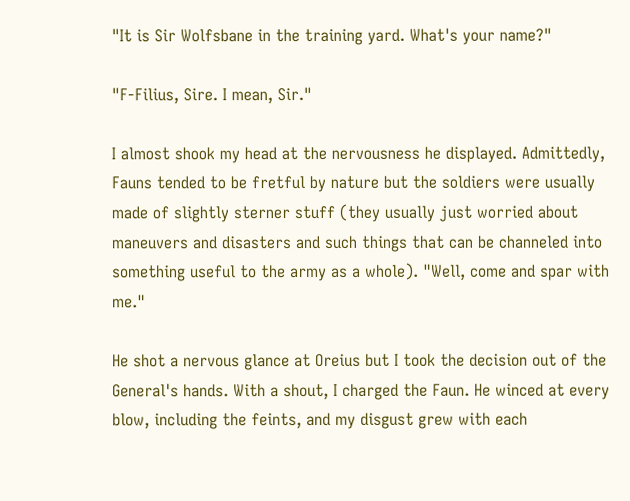"It is Sir Wolfsbane in the training yard. What's your name?"

"F-Filius, Sire. I mean, Sir."

I almost shook my head at the nervousness he displayed. Admittedly, Fauns tended to be fretful by nature but the soldiers were usually made of slightly sterner stuff (they usually just worried about maneuvers and disasters and such things that can be channeled into something useful to the army as a whole). "Well, come and spar with me."

He shot a nervous glance at Oreius but I took the decision out of the General's hands. With a shout, I charged the Faun. He winced at every blow, including the feints, and my disgust grew with each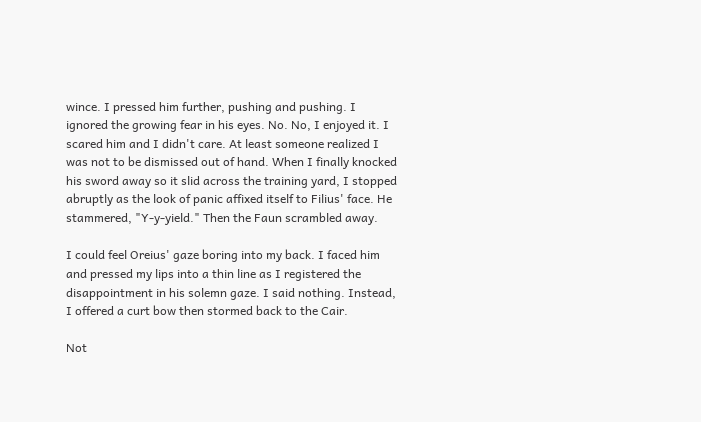wince. I pressed him further, pushing and pushing. I ignored the growing fear in his eyes. No. No, I enjoyed it. I scared him and I didn't care. At least someone realized I was not to be dismissed out of hand. When I finally knocked his sword away so it slid across the training yard, I stopped abruptly as the look of panic affixed itself to Filius' face. He stammered, "Y-y-yield." Then the Faun scrambled away.

I could feel Oreius' gaze boring into my back. I faced him and pressed my lips into a thin line as I registered the disappointment in his solemn gaze. I said nothing. Instead, I offered a curt bow then stormed back to the Cair.

Not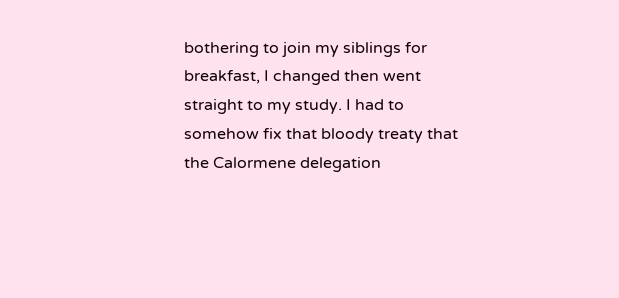bothering to join my siblings for breakfast, I changed then went straight to my study. I had to somehow fix that bloody treaty that the Calormene delegation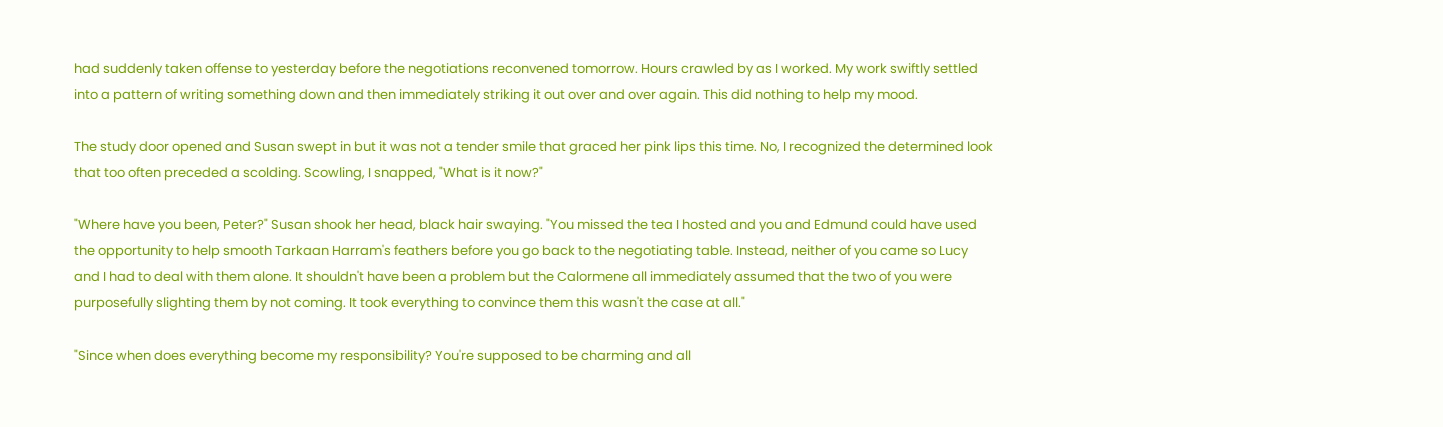had suddenly taken offense to yesterday before the negotiations reconvened tomorrow. Hours crawled by as I worked. My work swiftly settled into a pattern of writing something down and then immediately striking it out over and over again. This did nothing to help my mood.

The study door opened and Susan swept in but it was not a tender smile that graced her pink lips this time. No, I recognized the determined look that too often preceded a scolding. Scowling, I snapped, "What is it now?"

"Where have you been, Peter?" Susan shook her head, black hair swaying. "You missed the tea I hosted and you and Edmund could have used the opportunity to help smooth Tarkaan Harram's feathers before you go back to the negotiating table. Instead, neither of you came so Lucy and I had to deal with them alone. It shouldn't have been a problem but the Calormene all immediately assumed that the two of you were purposefully slighting them by not coming. It took everything to convince them this wasn't the case at all."

"Since when does everything become my responsibility? You're supposed to be charming and all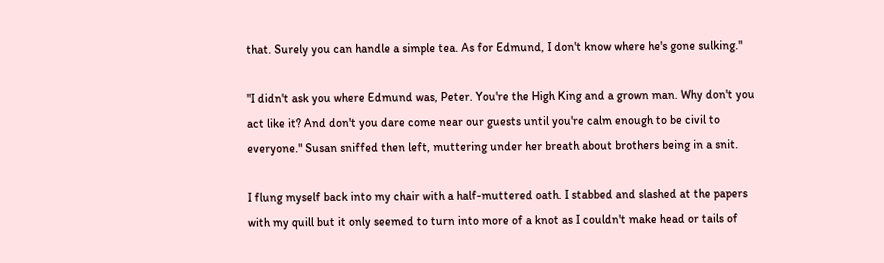that. Surely you can handle a simple tea. As for Edmund, I don't know where he's gone sulking."

"I didn't ask you where Edmund was, Peter. You're the High King and a grown man. Why don't you act like it? And don't you dare come near our guests until you're calm enough to be civil to everyone." Susan sniffed then left, muttering under her breath about brothers being in a snit.

I flung myself back into my chair with a half-muttered oath. I stabbed and slashed at the papers with my quill but it only seemed to turn into more of a knot as I couldn't make head or tails of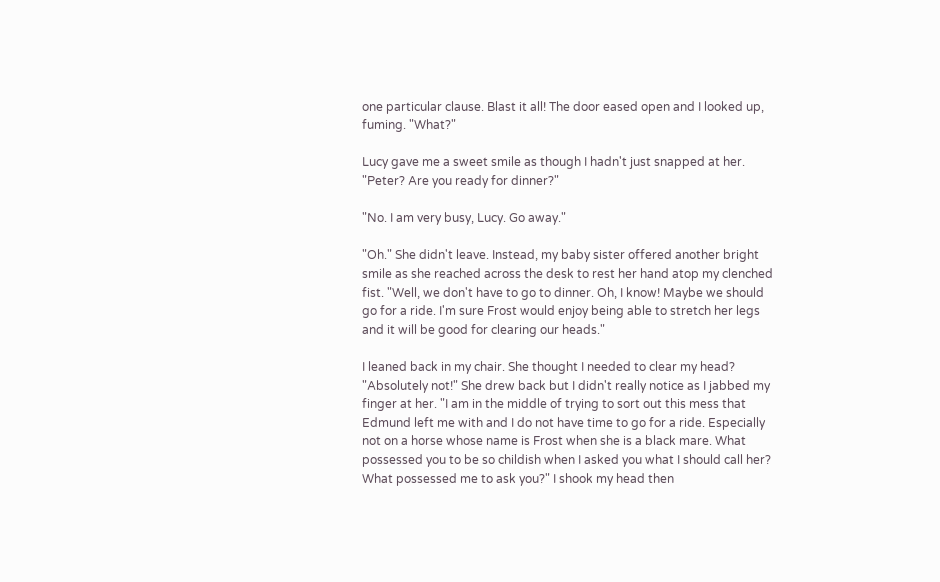one particular clause. Blast it all! The door eased open and I looked up, fuming. "What?"

Lucy gave me a sweet smile as though I hadn't just snapped at her. "Peter? Are you ready for dinner?"

"No. I am very busy, Lucy. Go away."

"Oh." She didn't leave. Instead, my baby sister offered another bright smile as she reached across the desk to rest her hand atop my clenched fist. "Well, we don't have to go to dinner. Oh, I know! Maybe we should go for a ride. I'm sure Frost would enjoy being able to stretch her legs and it will be good for clearing our heads."

I leaned back in my chair. She thought I needed to clear my head? "Absolutely not!" She drew back but I didn't really notice as I jabbed my finger at her. "I am in the middle of trying to sort out this mess that Edmund left me with and I do not have time to go for a ride. Especially not on a horse whose name is Frost when she is a black mare. What possessed you to be so childish when I asked you what I should call her? What possessed me to ask you?" I shook my head then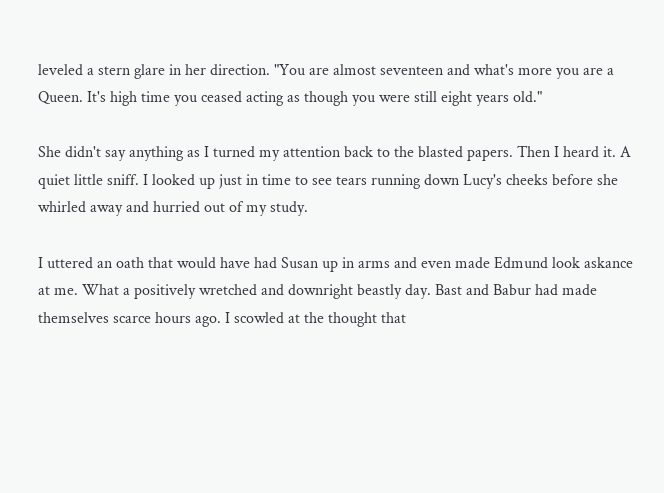leveled a stern glare in her direction. "You are almost seventeen and what's more you are a Queen. It's high time you ceased acting as though you were still eight years old."

She didn't say anything as I turned my attention back to the blasted papers. Then I heard it. A quiet little sniff. I looked up just in time to see tears running down Lucy's cheeks before she whirled away and hurried out of my study.

I uttered an oath that would have had Susan up in arms and even made Edmund look askance at me. What a positively wretched and downright beastly day. Bast and Babur had made themselves scarce hours ago. I scowled at the thought that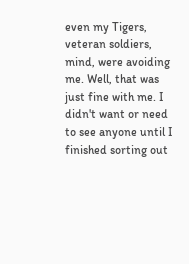even my Tigers, veteran soldiers, mind, were avoiding me. Well, that was just fine with me. I didn't want or need to see anyone until I finished sorting out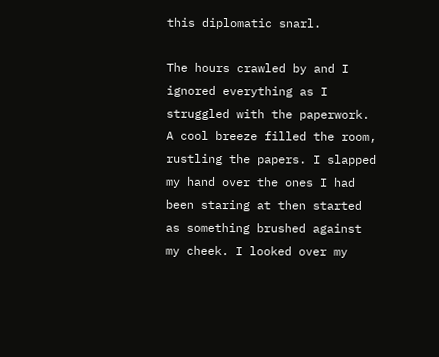this diplomatic snarl.

The hours crawled by and I ignored everything as I struggled with the paperwork. A cool breeze filled the room, rustling the papers. I slapped my hand over the ones I had been staring at then started as something brushed against my cheek. I looked over my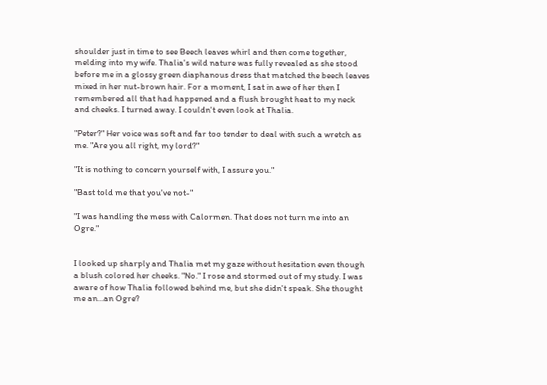shoulder just in time to see Beech leaves whirl and then come together, melding into my wife. Thalia's wild nature was fully revealed as she stood before me in a glossy green diaphanous dress that matched the beech leaves mixed in her nut-brown hair. For a moment, I sat in awe of her then I remembered all that had happened and a flush brought heat to my neck and cheeks. I turned away. I couldn't even look at Thalia.

"Peter?" Her voice was soft and far too tender to deal with such a wretch as me. "Are you all right, my lord?"

"It is nothing to concern yourself with, I assure you."

"Bast told me that you've not-"

"I was handling the mess with Calormen. That does not turn me into an Ogre."


I looked up sharply and Thalia met my gaze without hesitation even though a blush colored her cheeks. "No." I rose and stormed out of my study. I was aware of how Thalia followed behind me, but she didn't speak. She thought me an…an Ogre?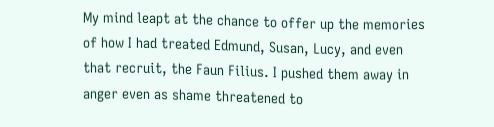My mind leapt at the chance to offer up the memories of how I had treated Edmund, Susan, Lucy, and even that recruit, the Faun Filius. I pushed them away in anger even as shame threatened to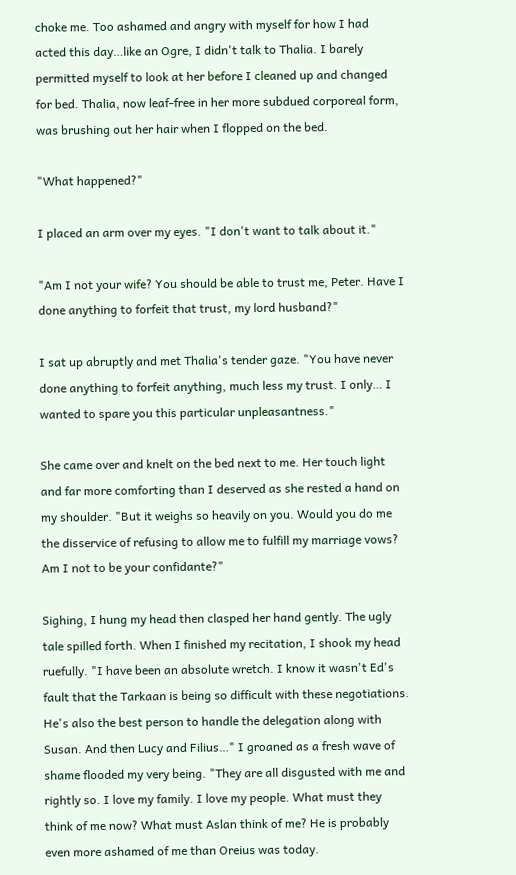choke me. Too ashamed and angry with myself for how I had acted this day…like an Ogre, I didn't talk to Thalia. I barely permitted myself to look at her before I cleaned up and changed for bed. Thalia, now leaf-free in her more subdued corporeal form, was brushing out her hair when I flopped on the bed.

"What happened?"

I placed an arm over my eyes. "I don't want to talk about it."

"Am I not your wife? You should be able to trust me, Peter. Have I done anything to forfeit that trust, my lord husband?"

I sat up abruptly and met Thalia's tender gaze. "You have never done anything to forfeit anything, much less my trust. I only… I wanted to spare you this particular unpleasantness."

She came over and knelt on the bed next to me. Her touch light and far more comforting than I deserved as she rested a hand on my shoulder. "But it weighs so heavily on you. Would you do me the disservice of refusing to allow me to fulfill my marriage vows? Am I not to be your confidante?"

Sighing, I hung my head then clasped her hand gently. The ugly tale spilled forth. When I finished my recitation, I shook my head ruefully. "I have been an absolute wretch. I know it wasn't Ed's fault that the Tarkaan is being so difficult with these negotiations. He's also the best person to handle the delegation along with Susan. And then Lucy and Filius…" I groaned as a fresh wave of shame flooded my very being. "They are all disgusted with me and rightly so. I love my family. I love my people. What must they think of me now? What must Aslan think of me? He is probably even more ashamed of me than Oreius was today.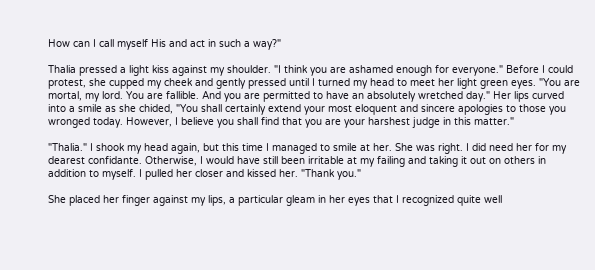How can I call myself His and act in such a way?"

Thalia pressed a light kiss against my shoulder. "I think you are ashamed enough for everyone." Before I could protest, she cupped my cheek and gently pressed until I turned my head to meet her light green eyes. "You are mortal, my lord. You are fallible. And you are permitted to have an absolutely wretched day." Her lips curved into a smile as she chided, "You shall certainly extend your most eloquent and sincere apologies to those you wronged today. However, I believe you shall find that you are your harshest judge in this matter."

"Thalia." I shook my head again, but this time I managed to smile at her. She was right. I did need her for my dearest confidante. Otherwise, I would have still been irritable at my failing and taking it out on others in addition to myself. I pulled her closer and kissed her. "Thank you."

She placed her finger against my lips, a particular gleam in her eyes that I recognized quite well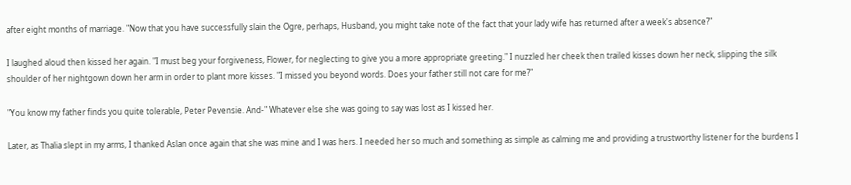after eight months of marriage. "Now that you have successfully slain the Ogre, perhaps, Husband, you might take note of the fact that your lady wife has returned after a week's absence?"

I laughed aloud then kissed her again. "I must beg your forgiveness, Flower, for neglecting to give you a more appropriate greeting." I nuzzled her cheek then trailed kisses down her neck, slipping the silk shoulder of her nightgown down her arm in order to plant more kisses. "I missed you beyond words. Does your father still not care for me?"

"You know my father finds you quite tolerable, Peter Pevensie. And-" Whatever else she was going to say was lost as I kissed her.

Later, as Thalia slept in my arms, I thanked Aslan once again that she was mine and I was hers. I needed her so much and something as simple as calming me and providing a trustworthy listener for the burdens I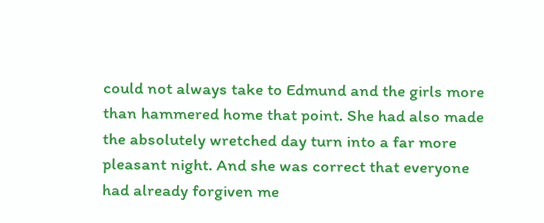could not always take to Edmund and the girls more than hammered home that point. She had also made the absolutely wretched day turn into a far more pleasant night. And she was correct that everyone had already forgiven me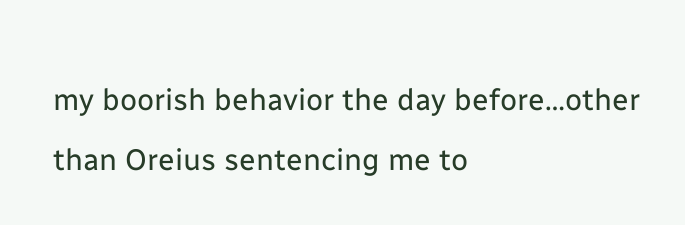my boorish behavior the day before…other than Oreius sentencing me to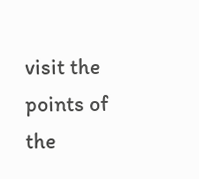visit the points of the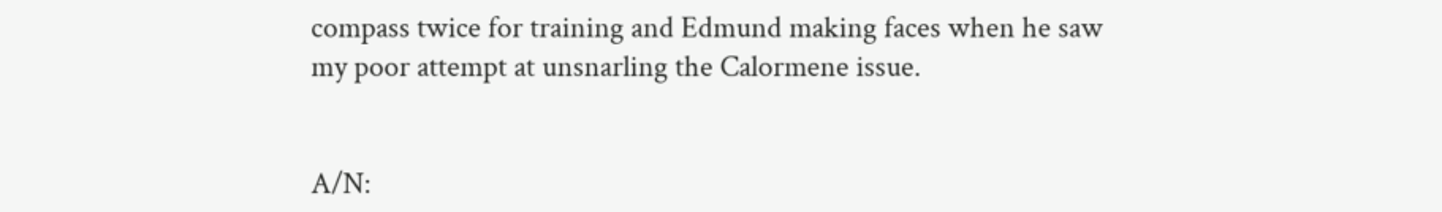compass twice for training and Edmund making faces when he saw my poor attempt at unsnarling the Calormene issue.


A/N: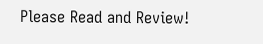Please Read and Review!